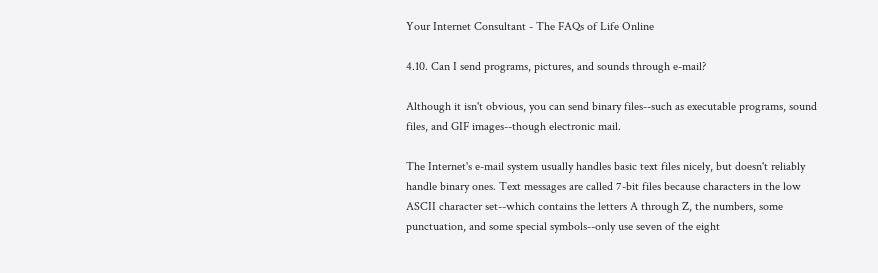Your Internet Consultant - The FAQs of Life Online

4.10. Can I send programs, pictures, and sounds through e-mail?

Although it isn't obvious, you can send binary files--such as executable programs, sound files, and GIF images--though electronic mail.

The Internet's e-mail system usually handles basic text files nicely, but doesn't reliably handle binary ones. Text messages are called 7-bit files because characters in the low ASCII character set--which contains the letters A through Z, the numbers, some punctuation, and some special symbols--only use seven of the eight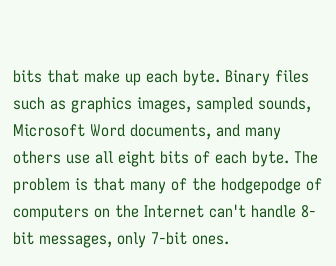bits that make up each byte. Binary files such as graphics images, sampled sounds, Microsoft Word documents, and many others use all eight bits of each byte. The problem is that many of the hodgepodge of computers on the Internet can't handle 8-bit messages, only 7-bit ones.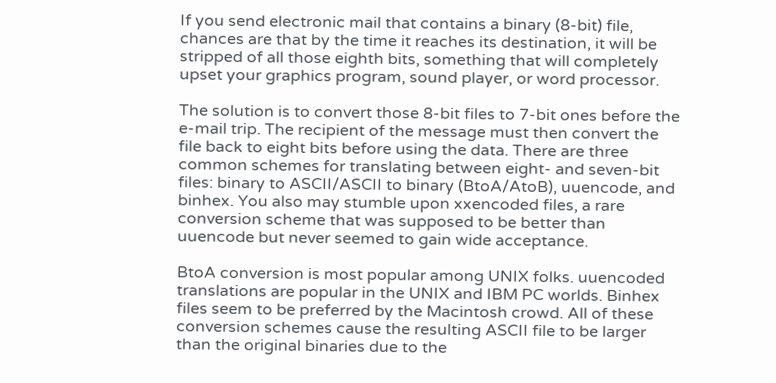If you send electronic mail that contains a binary (8-bit) file, chances are that by the time it reaches its destination, it will be stripped of all those eighth bits, something that will completely upset your graphics program, sound player, or word processor.

The solution is to convert those 8-bit files to 7-bit ones before the e-mail trip. The recipient of the message must then convert the file back to eight bits before using the data. There are three common schemes for translating between eight- and seven-bit files: binary to ASCII/ASCII to binary (BtoA/AtoB), uuencode, and binhex. You also may stumble upon xxencoded files, a rare conversion scheme that was supposed to be better than uuencode but never seemed to gain wide acceptance.

BtoA conversion is most popular among UNIX folks. uuencoded translations are popular in the UNIX and IBM PC worlds. Binhex files seem to be preferred by the Macintosh crowd. All of these conversion schemes cause the resulting ASCII file to be larger than the original binaries due to the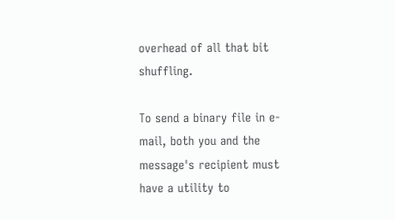overhead of all that bit shuffling.

To send a binary file in e-mail, both you and the message's recipient must have a utility to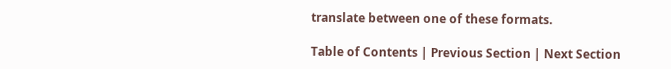translate between one of these formats.

Table of Contents | Previous Section | Next Section